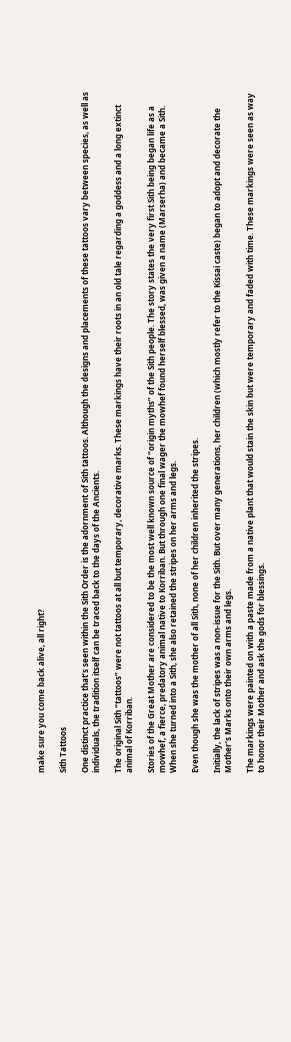make sure you come back alive, all right?

Sith Tattoos

One distinct practice that’s seen within the Sith Order is the adornment of Sith tattoos. Although the designs and placements of these tattoos vary between species, as well as individuals, the tradition itself can be traced back to the days of the Ancients.

The original Sith “tattoos” were not tattoos at all but temporary, decorative marks. These markings have their roots in an old tale regarding a goddess and a long extinct animal of Korriban.

Stories of the Great Mother are considered to be the most well known source of “origin myths” of the Sith people. The story states the very first Sith being began life as a mowhef, a fierce, predatory animal native to Korriban. But through one final wager the mowhef found herself blessed, was given a name (Marserha) and became a Sith. When she turned into a Sith, she also retained the stripes on her arms and legs.

Even though she was the mother of all Sith, none of her children inherited the stripes.

Initially, the lack of stripes was a non-issue for the Sith. But over many generations, her children (which mostly refer to the Kissai caste) began to adopt and decorate the Mother’s Marks onto their own arms and legs.

The markings were painted on with a paste made from a native plant that would stain the skin but were temporary and faded with time. These markings were seen as way to honor their Mother and ask the gods for blessings.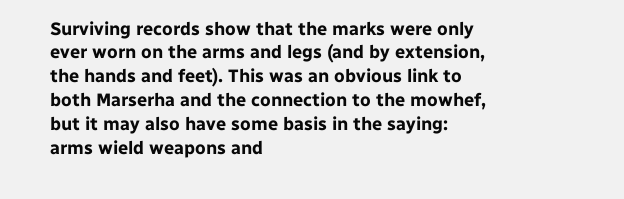Surviving records show that the marks were only ever worn on the arms and legs (and by extension, the hands and feet). This was an obvious link to both Marserha and the connection to the mowhef, but it may also have some basis in the saying: arms wield weapons and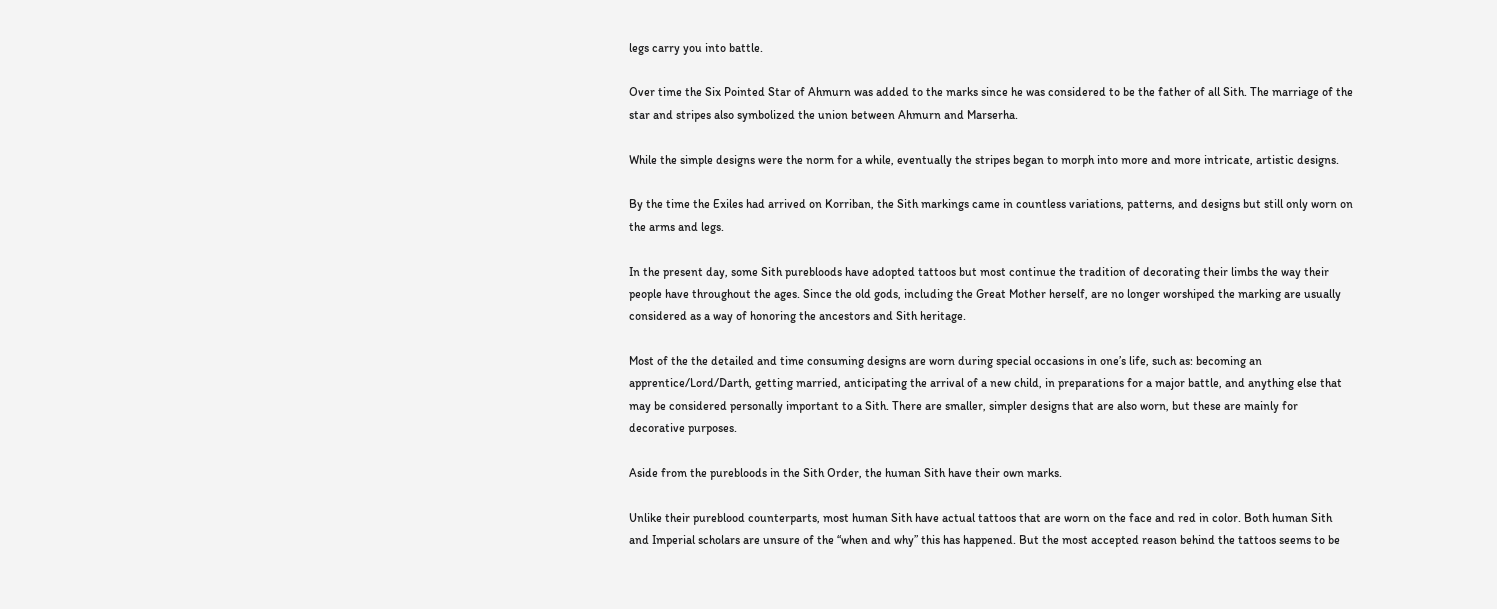legs carry you into battle.

Over time the Six Pointed Star of Ahmurn was added to the marks since he was considered to be the father of all Sith. The marriage of the star and stripes also symbolized the union between Ahmurn and Marserha.

While the simple designs were the norm for a while, eventually the stripes began to morph into more and more intricate, artistic designs.

By the time the Exiles had arrived on Korriban, the Sith markings came in countless variations, patterns, and designs but still only worn on the arms and legs.

In the present day, some Sith purebloods have adopted tattoos but most continue the tradition of decorating their limbs the way their people have throughout the ages. Since the old gods, including the Great Mother herself, are no longer worshiped the marking are usually considered as a way of honoring the ancestors and Sith heritage.

Most of the the detailed and time consuming designs are worn during special occasions in one’s life, such as: becoming an apprentice/Lord/Darth, getting married, anticipating the arrival of a new child, in preparations for a major battle, and anything else that may be considered personally important to a Sith. There are smaller, simpler designs that are also worn, but these are mainly for decorative purposes.

Aside from the purebloods in the Sith Order, the human Sith have their own marks.

Unlike their pureblood counterparts, most human Sith have actual tattoos that are worn on the face and red in color. Both human Sith and Imperial scholars are unsure of the “when and why” this has happened. But the most accepted reason behind the tattoos seems to be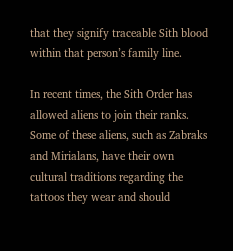that they signify traceable Sith blood within that person’s family line.

In recent times, the Sith Order has allowed aliens to join their ranks. Some of these aliens, such as Zabraks and Mirialans, have their own cultural traditions regarding the tattoos they wear and should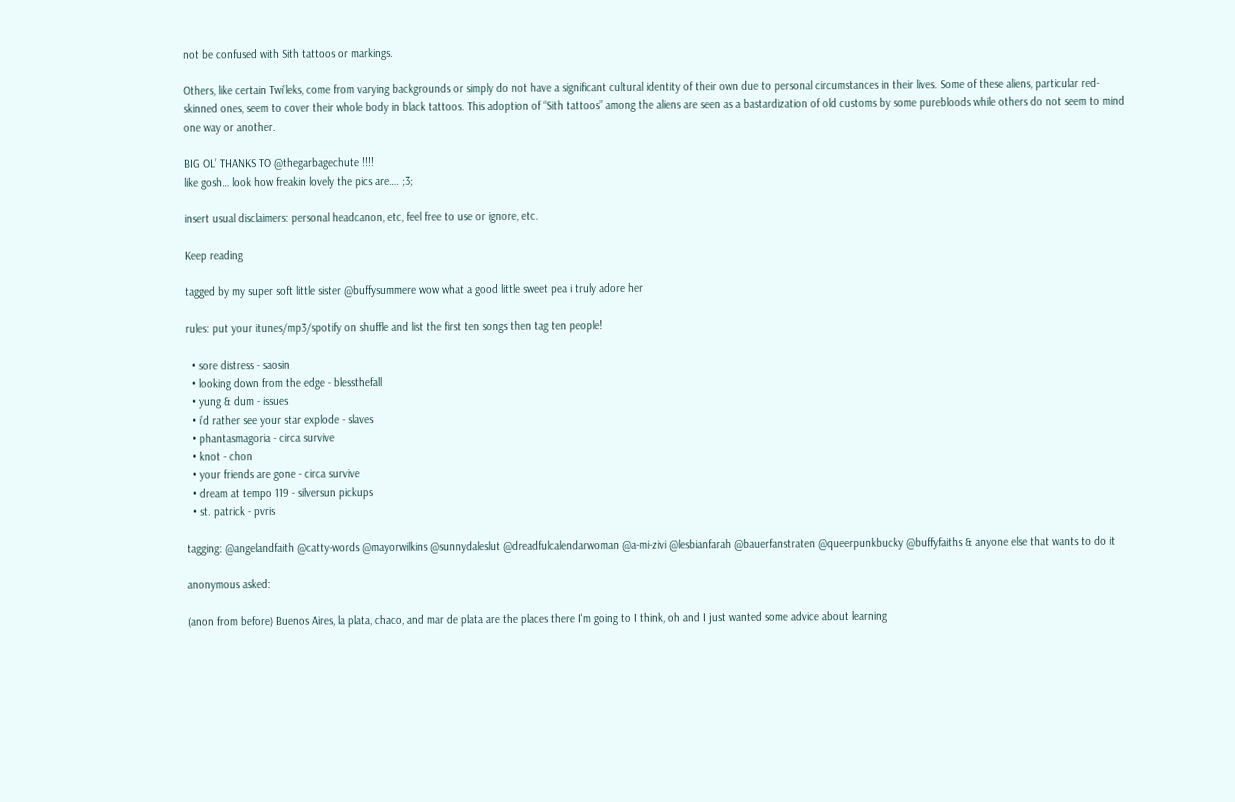not be confused with Sith tattoos or markings.

Others, like certain Twi’leks, come from varying backgrounds or simply do not have a significant cultural identity of their own due to personal circumstances in their lives. Some of these aliens, particular red-skinned ones, seem to cover their whole body in black tattoos. This adoption of “Sith tattoos” among the aliens are seen as a bastardization of old customs by some purebloods while others do not seem to mind one way or another.

BIG OL’ THANKS TO @thegarbagechute !!!!
like gosh… look how freakin lovely the pics are…. ;3;

insert usual disclaimers: personal headcanon, etc, feel free to use or ignore, etc.

Keep reading

tagged by my super soft little sister @buffysummere wow what a good little sweet pea i truly adore her

rules: put your itunes/mp3/spotify on shuffle and list the first ten songs then tag ten people!

  • sore distress - saosin
  • looking down from the edge - blessthefall
  • yung & dum - issues
  • i’d rather see your star explode - slaves
  • phantasmagoria - circa survive
  • knot - chon
  • your friends are gone - circa survive
  • dream at tempo 119 - silversun pickups
  • st. patrick - pvris

tagging: @angelandfaith @catty-words @mayorwilkins @sunnydaleslut @dreadfulcalendarwoman @a-mi-zivi @lesbianfarah @bauerfanstraten @queerpunkbucky @buffyfaiths & anyone else that wants to do it

anonymous asked:

(anon from before) Buenos Aires, la plata, chaco, and mar de plata are the places there I'm going to I think, oh and I just wanted some advice about learning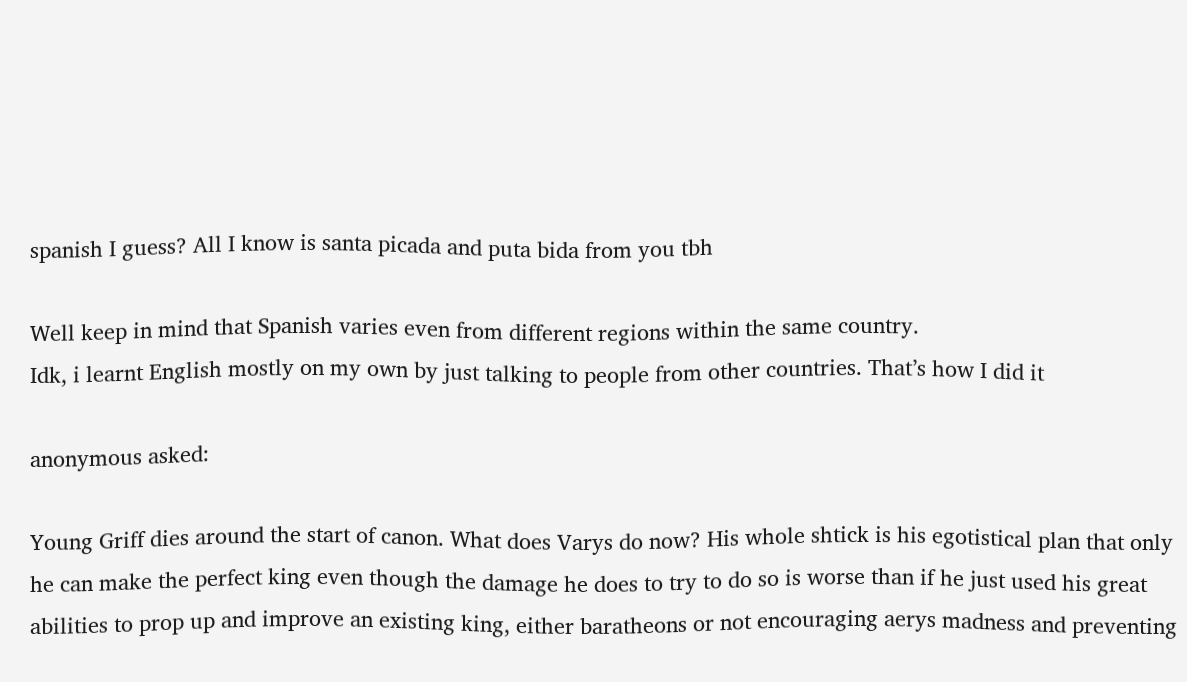spanish I guess? All I know is santa picada and puta bida from you tbh

Well keep in mind that Spanish varies even from different regions within the same country.
Idk, i learnt English mostly on my own by just talking to people from other countries. That’s how I did it

anonymous asked:

Young Griff dies around the start of canon. What does Varys do now? His whole shtick is his egotistical plan that only he can make the perfect king even though the damage he does to try to do so is worse than if he just used his great abilities to prop up and improve an existing king, either baratheons or not encouraging aerys madness and preventing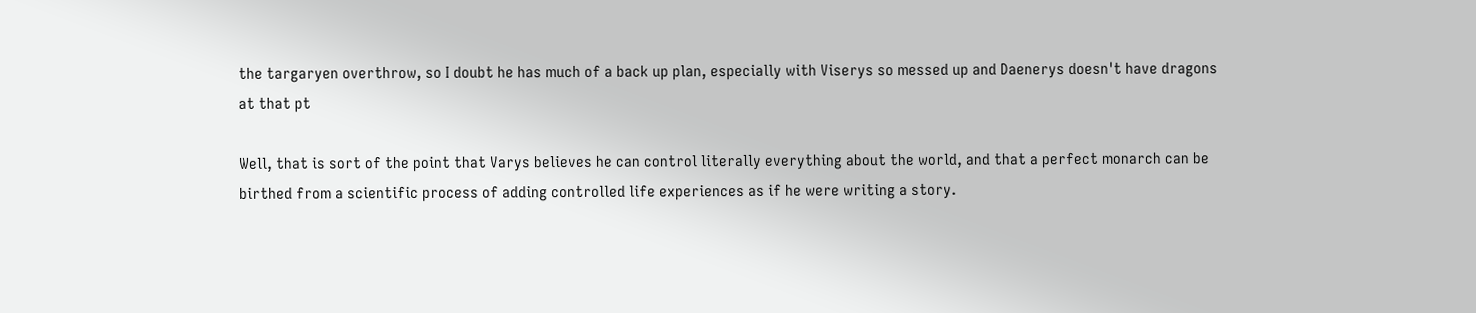the targaryen overthrow, so I doubt he has much of a back up plan, especially with Viserys so messed up and Daenerys doesn't have dragons at that pt

Well, that is sort of the point that Varys believes he can control literally everything about the world, and that a perfect monarch can be birthed from a scientific process of adding controlled life experiences as if he were writing a story.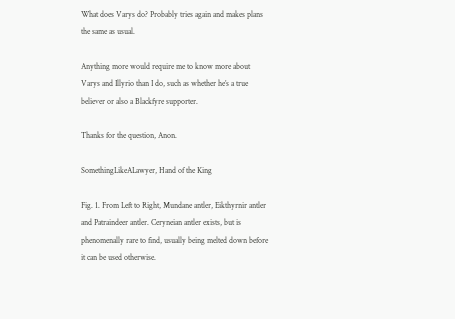What does Varys do? Probably tries again and makes plans the same as usual.

Anything more would require me to know more about Varys and Illyrio than I do, such as whether he’s a true believer or also a Blackfyre supporter.

Thanks for the question, Anon.

SomethingLikeALawyer, Hand of the King

Fig. 1. From Left to Right, Mundane antler, Eikthyrnir antler and Patraindeer antler. Ceryneian antler exists, but is phenomenally rare to find, usually being melted down before it can be used otherwise.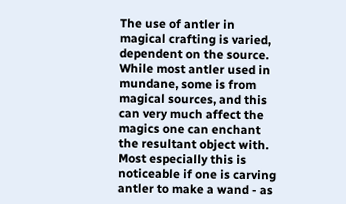The use of antler in magical crafting is varied, dependent on the source. While most antler used in mundane, some is from magical sources, and this can very much affect the magics one can enchant the resultant object with. Most especially this is noticeable if one is carving antler to make a wand - as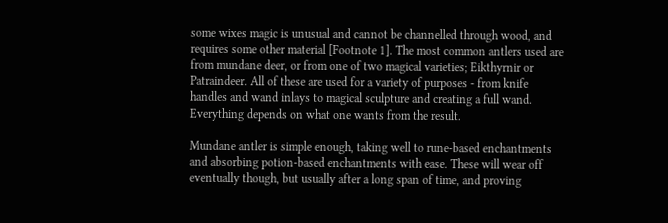some wixes magic is unusual and cannot be channelled through wood, and requires some other material [Footnote 1]. The most common antlers used are from mundane deer, or from one of two magical varieties; Eikthyrnir or Patraindeer. All of these are used for a variety of purposes - from knife handles and wand inlays to magical sculpture and creating a full wand. Everything depends on what one wants from the result.

Mundane antler is simple enough, taking well to rune-based enchantments and absorbing potion-based enchantments with ease. These will wear off eventually though, but usually after a long span of time, and proving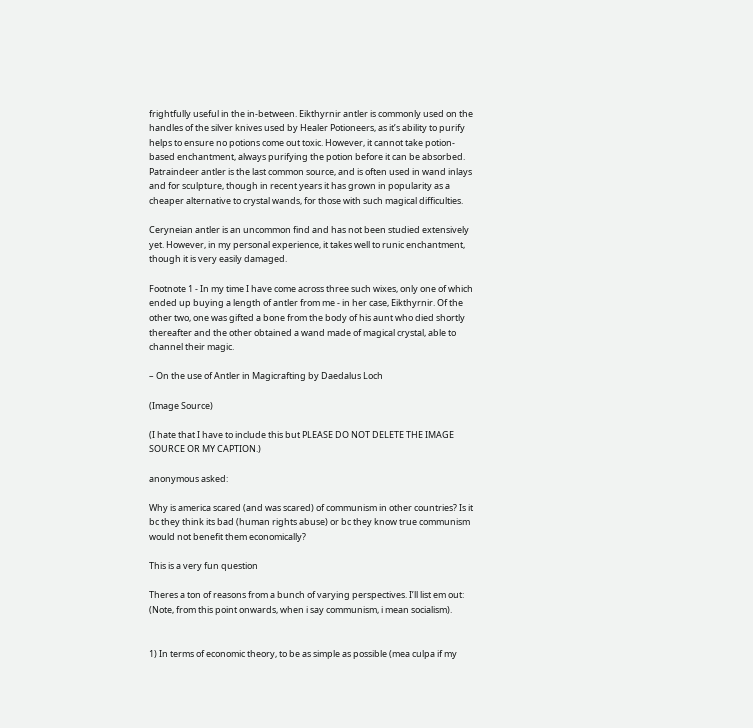frightfully useful in the in-between. Eikthyrnir antler is commonly used on the handles of the silver knives used by Healer Potioneers, as it’s ability to purify helps to ensure no potions come out toxic. However, it cannot take potion-based enchantment, always purifying the potion before it can be absorbed. Patraindeer antler is the last common source, and is often used in wand inlays and for sculpture, though in recent years it has grown in popularity as a cheaper alternative to crystal wands, for those with such magical difficulties.

Ceryneian antler is an uncommon find and has not been studied extensively yet. However, in my personal experience, it takes well to runic enchantment, though it is very easily damaged.

Footnote 1 - In my time I have come across three such wixes, only one of which ended up buying a length of antler from me - in her case, Eikthyrnir. Of the other two, one was gifted a bone from the body of his aunt who died shortly thereafter and the other obtained a wand made of magical crystal, able to channel their magic.

– On the use of Antler in Magicrafting by Daedalus Loch

(Image Source)

(I hate that I have to include this but PLEASE DO NOT DELETE THE IMAGE SOURCE OR MY CAPTION.)

anonymous asked:

Why is america scared (and was scared) of communism in other countries? Is it bc they think its bad (human rights abuse) or bc they know true communism would not benefit them economically?

This is a very fun question

Theres a ton of reasons from a bunch of varying perspectives. I’ll list em out:
(Note, from this point onwards, when i say communism, i mean socialism).


1) In terms of economic theory, to be as simple as possible (mea culpa if my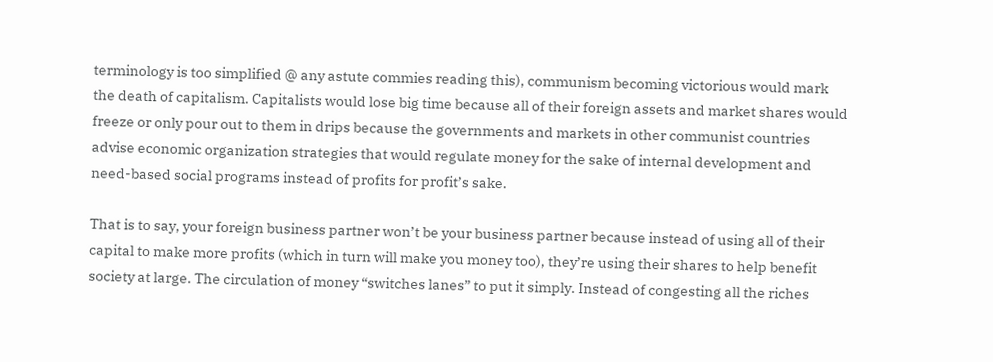terminology is too simplified @ any astute commies reading this), communism becoming victorious would mark the death of capitalism. Capitalists would lose big time because all of their foreign assets and market shares would freeze or only pour out to them in drips because the governments and markets in other communist countries advise economic organization strategies that would regulate money for the sake of internal development and need-based social programs instead of profits for profit’s sake.

That is to say, your foreign business partner won’t be your business partner because instead of using all of their capital to make more profits (which in turn will make you money too), they’re using their shares to help benefit society at large. The circulation of money “switches lanes” to put it simply. Instead of congesting all the riches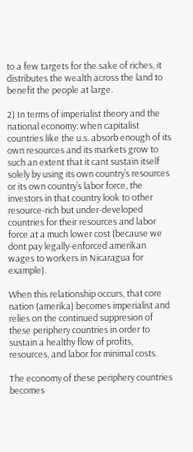to a few targets for the sake of riches, it distributes the wealth across the land to benefit the people at large.

2) In terms of imperialist theory and the national economy: when capitalist countries like the u.s. absorb enough of its own resources and its markets grow to such an extent that it cant sustain itself solely by using its own country’s resources or its own country’s labor force, the investors in that country look to other resource-rich but under-developed countries for their resources and labor force at a much lower cost (because we dont pay legally-enforced amerikan wages to workers in Nicaragua for example).

When this relationship occurs, that core nation (amerika) becomes imperialist and relies on the continued suppresion of these periphery countries in order to sustain a healthy flow of profits, resources, and labor for minimal costs.

The economy of these periphery countries becomes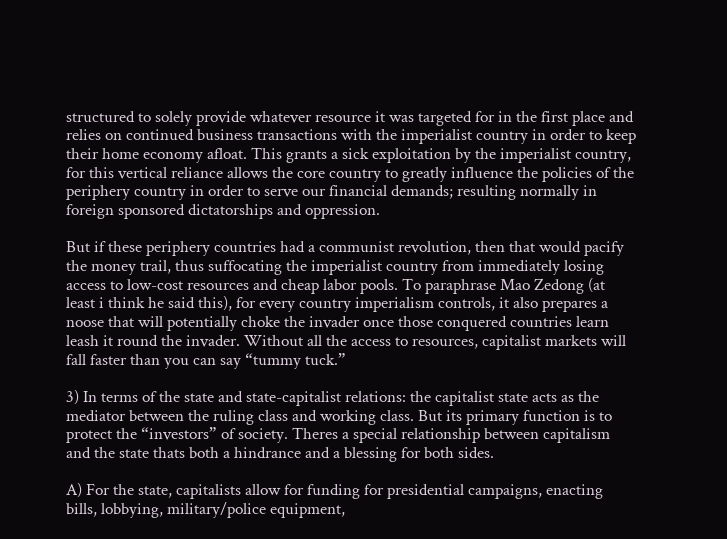structured to solely provide whatever resource it was targeted for in the first place and relies on continued business transactions with the imperialist country in order to keep their home economy afloat. This grants a sick exploitation by the imperialist country, for this vertical reliance allows the core country to greatly influence the policies of the periphery country in order to serve our financial demands; resulting normally in foreign sponsored dictatorships and oppression.

But if these periphery countries had a communist revolution, then that would pacify the money trail, thus suffocating the imperialist country from immediately losing access to low-cost resources and cheap labor pools. To paraphrase Mao Zedong (at least i think he said this), for every country imperialism controls, it also prepares a noose that will potentially choke the invader once those conquered countries learn leash it round the invader. Without all the access to resources, capitalist markets will fall faster than you can say “tummy tuck.”

3) In terms of the state and state-capitalist relations: the capitalist state acts as the mediator between the ruling class and working class. But its primary function is to protect the “investors” of society. Theres a special relationship between capitalism and the state thats both a hindrance and a blessing for both sides.

A) For the state, capitalists allow for funding for presidential campaigns, enacting bills, lobbying, military/police equipment,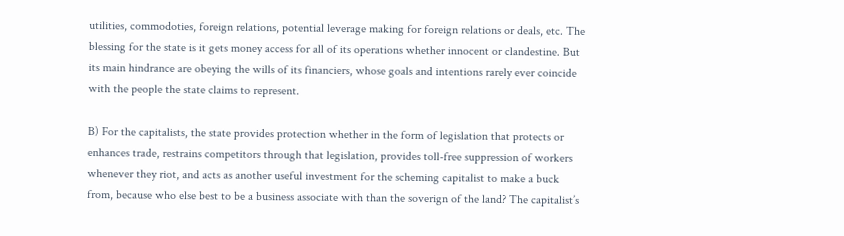utilities, commodoties, foreign relations, potential leverage making for foreign relations or deals, etc. The blessing for the state is it gets money access for all of its operations whether innocent or clandestine. But its main hindrance are obeying the wills of its financiers, whose goals and intentions rarely ever coincide with the people the state claims to represent.

B) For the capitalists, the state provides protection whether in the form of legislation that protects or enhances trade, restrains competitors through that legislation, provides toll-free suppression of workers whenever they riot, and acts as another useful investment for the scheming capitalist to make a buck from, because who else best to be a business associate with than the soverign of the land? The capitalist’s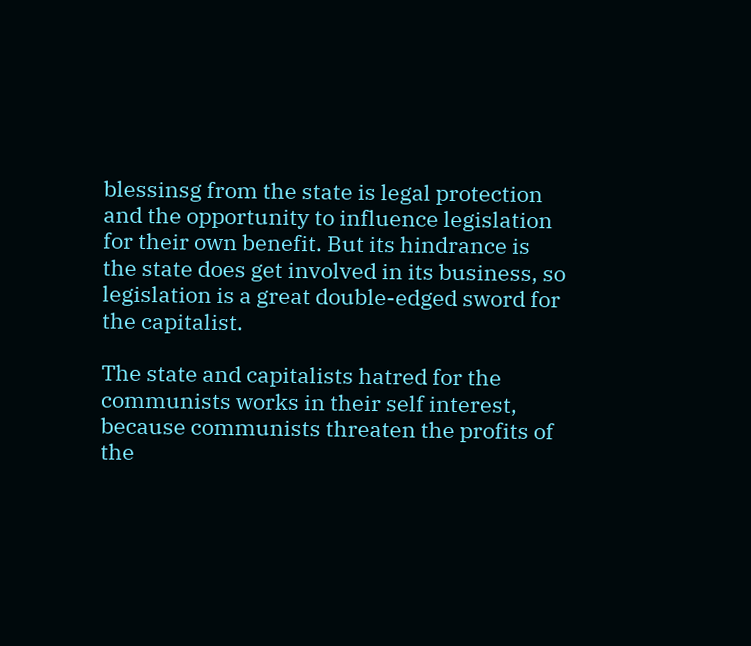blessinsg from the state is legal protection and the opportunity to influence legislation for their own benefit. But its hindrance is the state does get involved in its business, so legislation is a great double-edged sword for the capitalist.

The state and capitalists hatred for the communists works in their self interest, because communists threaten the profits of the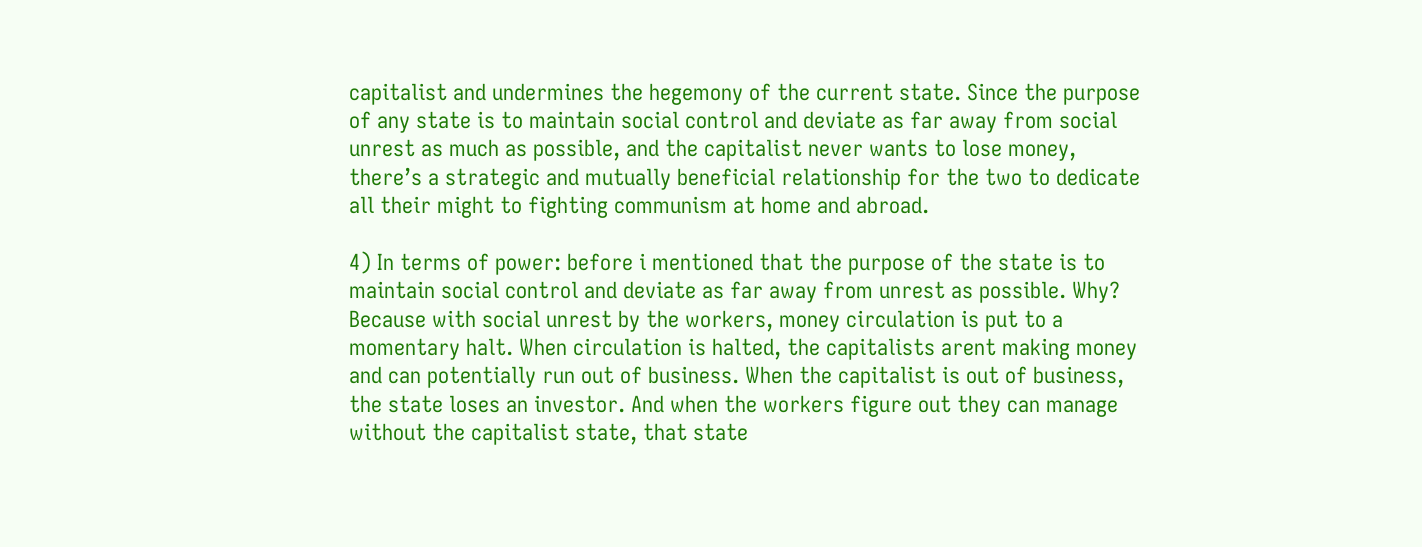capitalist and undermines the hegemony of the current state. Since the purpose of any state is to maintain social control and deviate as far away from social unrest as much as possible, and the capitalist never wants to lose money, there’s a strategic and mutually beneficial relationship for the two to dedicate all their might to fighting communism at home and abroad.

4) In terms of power: before i mentioned that the purpose of the state is to maintain social control and deviate as far away from unrest as possible. Why? Because with social unrest by the workers, money circulation is put to a momentary halt. When circulation is halted, the capitalists arent making money and can potentially run out of business. When the capitalist is out of business, the state loses an investor. And when the workers figure out they can manage without the capitalist state, that state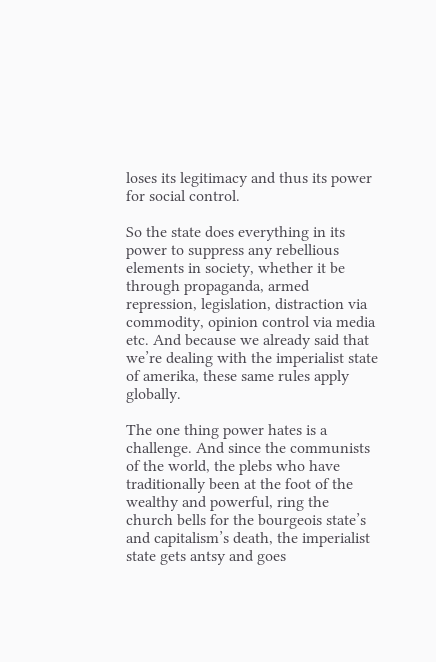loses its legitimacy and thus its power for social control.

So the state does everything in its power to suppress any rebellious elements in society, whether it be through propaganda, armed repression, legislation, distraction via commodity, opinion control via media etc. And because we already said that we’re dealing with the imperialist state of amerika, these same rules apply globally.

The one thing power hates is a challenge. And since the communists of the world, the plebs who have traditionally been at the foot of the wealthy and powerful, ring the church bells for the bourgeois state’s and capitalism’s death, the imperialist state gets antsy and goes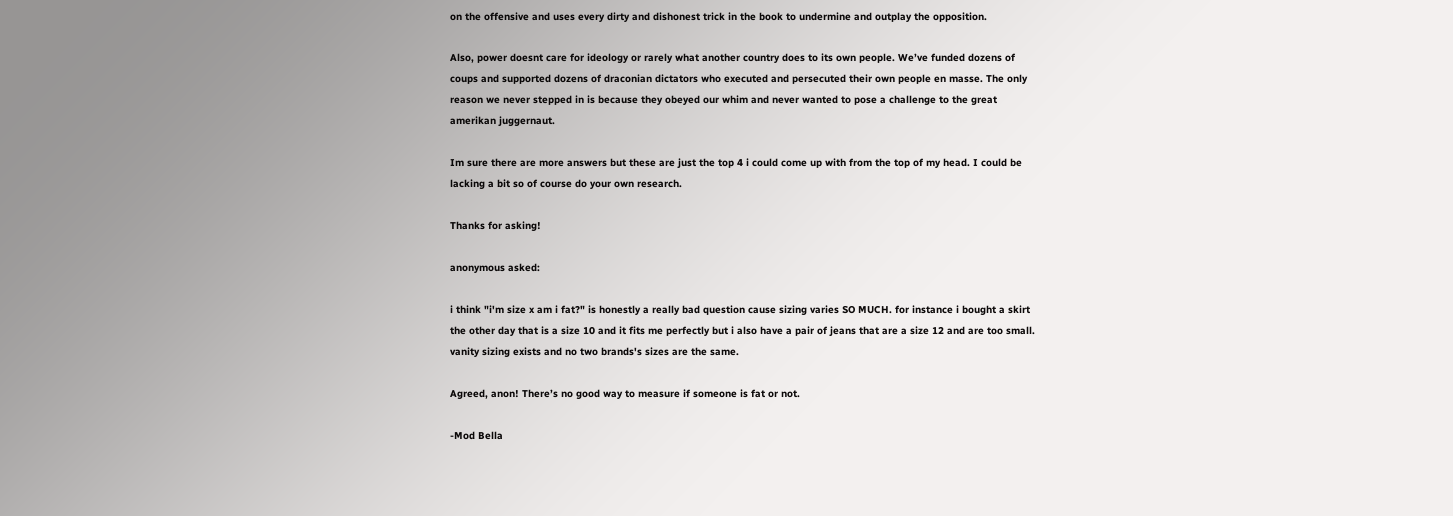on the offensive and uses every dirty and dishonest trick in the book to undermine and outplay the opposition.

Also, power doesnt care for ideology or rarely what another country does to its own people. We’ve funded dozens of coups and supported dozens of draconian dictators who executed and persecuted their own people en masse. The only reason we never stepped in is because they obeyed our whim and never wanted to pose a challenge to the great amerikan juggernaut.

Im sure there are more answers but these are just the top 4 i could come up with from the top of my head. I could be lacking a bit so of course do your own research.

Thanks for asking!

anonymous asked:

i think "i'm size x am i fat?" is honestly a really bad question cause sizing varies SO MUCH. for instance i bought a skirt the other day that is a size 10 and it fits me perfectly but i also have a pair of jeans that are a size 12 and are too small. vanity sizing exists and no two brands's sizes are the same.

Agreed, anon! There’s no good way to measure if someone is fat or not.

-Mod Bella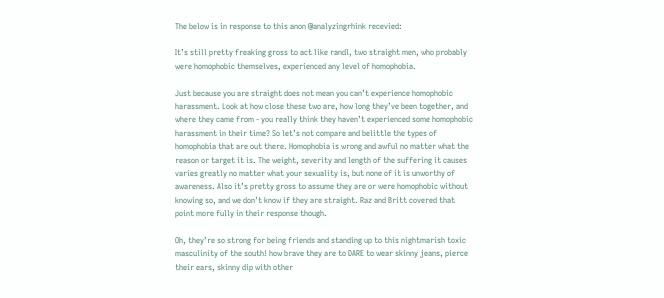The below is in response to this anon @analyzingrhink recevied:

It’s still pretty freaking gross to act like randl, two straight men, who probably were homophobic themselves, experienced any level of homophobia.

Just because you are straight does not mean you can’t experience homophobic harassment. Look at how close these two are, how long they’ve been together, and where they came from - you really think they haven’t experienced some homophobic harassment in their time? So let’s not compare and belittle the types of homophobia that are out there. Homophobia is wrong and awful no matter what the reason or target it is. The weight, severity and length of the suffering it causes varies greatly no matter what your sexuality is, but none of it is unworthy of awareness. Also it’s pretty gross to assume they are or were homophobic without knowing so, and we don’t know if they are straight. Raz and Britt covered that point more fully in their response though.

Oh, they’re so strong for being friends and standing up to this nightmarish toxic masculinity of the south! how brave they are to DARE to wear skinny jeans, pierce their ears, skinny dip with other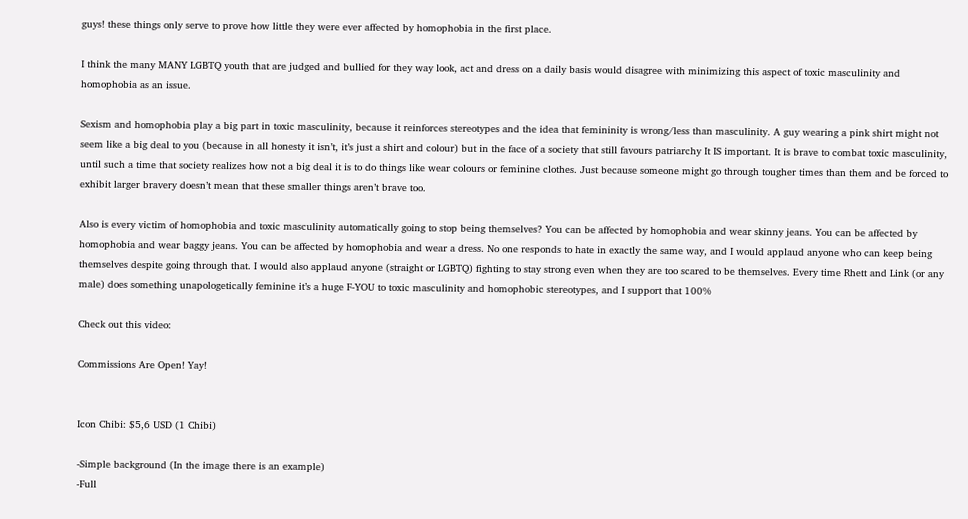guys! these things only serve to prove how little they were ever affected by homophobia in the first place.

I think the many MANY LGBTQ youth that are judged and bullied for they way look, act and dress on a daily basis would disagree with minimizing this aspect of toxic masculinity and homophobia as an issue.

Sexism and homophobia play a big part in toxic masculinity, because it reinforces stereotypes and the idea that femininity is wrong/less than masculinity. A guy wearing a pink shirt might not seem like a big deal to you (because in all honesty it isn’t, it’s just a shirt and colour) but in the face of a society that still favours patriarchy It IS important. It is brave to combat toxic masculinity, until such a time that society realizes how not a big deal it is to do things like wear colours or feminine clothes. Just because someone might go through tougher times than them and be forced to exhibit larger bravery doesn’t mean that these smaller things aren’t brave too.

Also is every victim of homophobia and toxic masculinity automatically going to stop being themselves? You can be affected by homophobia and wear skinny jeans. You can be affected by homophobia and wear baggy jeans. You can be affected by homophobia and wear a dress. No one responds to hate in exactly the same way, and I would applaud anyone who can keep being themselves despite going through that. I would also applaud anyone (straight or LGBTQ) fighting to stay strong even when they are too scared to be themselves. Every time Rhett and Link (or any male) does something unapologetically feminine it’s a huge F-YOU to toxic masculinity and homophobic stereotypes, and I support that 100%

Check out this video:

Commissions Are Open! Yay!


Icon Chibi: $5,6 USD (1 Chibi)

-Simple background (In the image there is an example)
-Full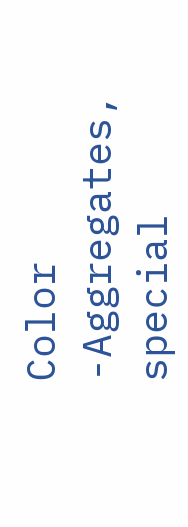Color
-Aggregates, special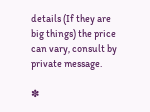details (If they are big things) the price can vary, consult by private message.

✽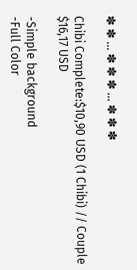✽ ✽ … ✽ ✽ ✽ … ✽ ✽ ✽

Chibi Complete:$10,90 USD (1 Chibi) // Couple $16,17 USD

-Simple background
-Full Color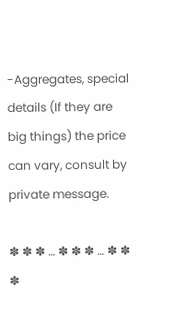-Aggregates, special details (If they are big things) the price can vary, consult by private message.

✽ ✽ ✽ … ✽ ✽ ✽ … ✽ ✽ ✽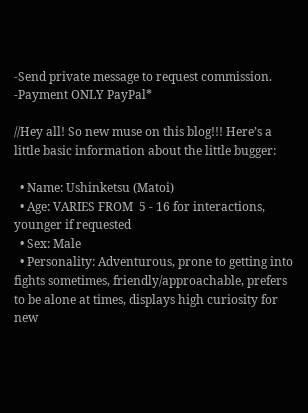-Send private message to request commission.
-Payment ONLY PayPal*

//Hey all! So new muse on this blog!!! Here’s a little basic information about the little bugger:

  • Name: Ushinketsu (Matoi)
  • Age: VARIES FROM  5 - 16 for interactions, younger if requested
  • Sex: Male
  • Personality: Adventurous, prone to getting into fights sometimes, friendly/approachable, prefers to be alone at times, displays high curiosity for new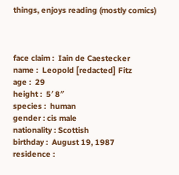things, enjoys reading (mostly comics)



face claim :  Iain de Caestecker
name :  Leopold [redacted] Fitz
age :  29
height :  5′ 8″
species :  human
gender : cis male
nationality : Scottish
birthday :  August 19, 1987
residence :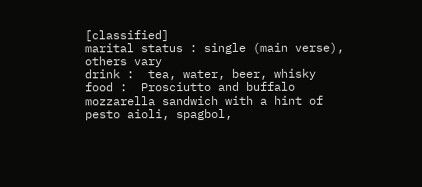[classified]
marital status : single (main verse), others vary
drink :  tea, water, beer, whisky
food :  Prosciutto and buffalo mozzarella sandwich with a hint of pesto aioli, spagbol,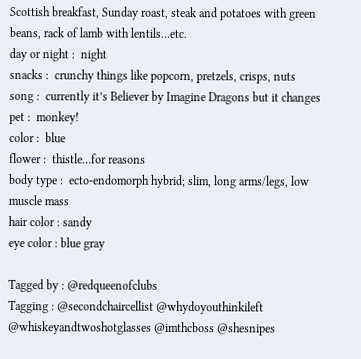Scottish breakfast, Sunday roast, steak and potatoes with green beans, rack of lamb with lentils…etc.
day or night :  night
snacks :  crunchy things like popcorn, pretzels, crisps, nuts
song :  currently it’s Believer by Imagine Dragons but it changes
pet :  monkey!
color :  blue
flower :  thistle…for reasons
body type :  ecto-endomorph hybrid; slim, long arms/legs, low muscle mass
hair color : sandy
eye color : blue gray

Tagged by : @redqueenofclubs
Tagging : @secondchaircellist @whydoyouthinkileft @whiskeyandtwoshotglasses @imthcboss @shesnipes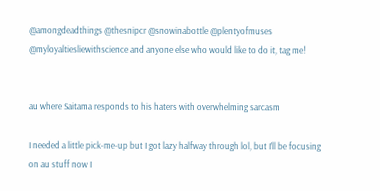@amongdeadthings @thesnipcr @snowinabottle @plentyofmuses @myloyaltiesliewithscience and anyone else who would like to do it, tag me!


au where Saitama responds to his haters with overwhelming sarcasm

I needed a little pick-me-up but I got lazy halfway through lol, but I’ll be focusing on au stuff now I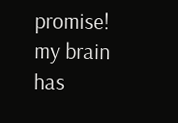promise! my brain has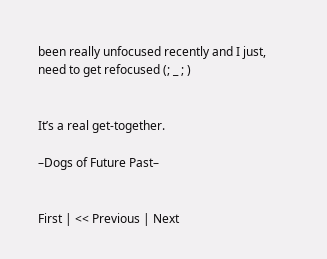been really unfocused recently and I just, need to get refocused (; _ ; )


It’s a real get-together.

–Dogs of Future Past–


First | << Previous | Next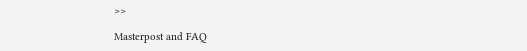>>

Masterpost and FAQ